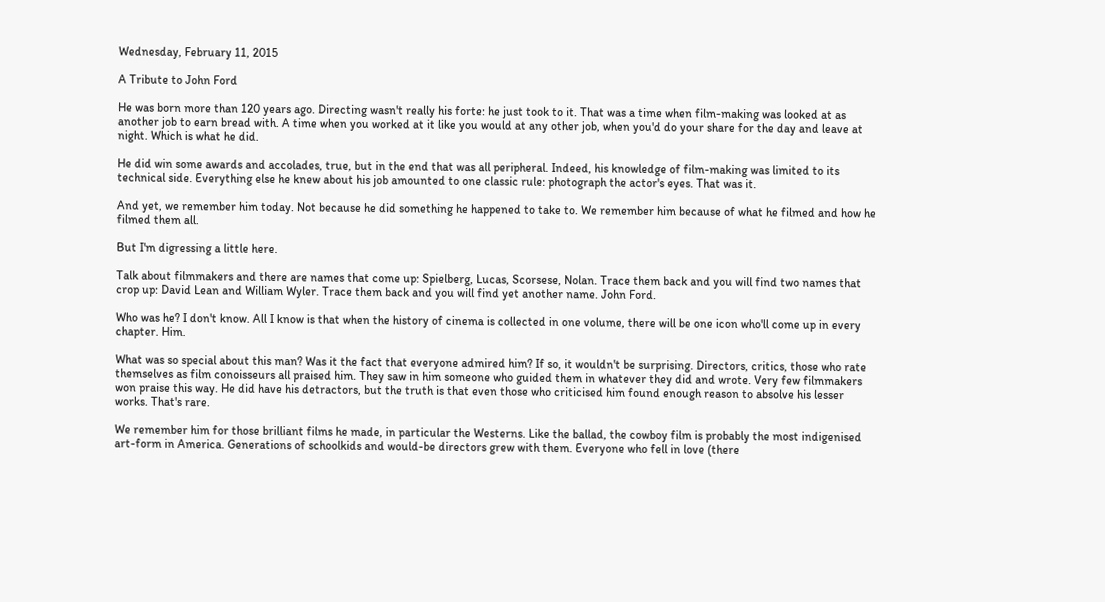Wednesday, February 11, 2015

A Tribute to John Ford

He was born more than 120 years ago. Directing wasn't really his forte: he just took to it. That was a time when film-making was looked at as another job to earn bread with. A time when you worked at it like you would at any other job, when you'd do your share for the day and leave at night. Which is what he did.

He did win some awards and accolades, true, but in the end that was all peripheral. Indeed, his knowledge of film-making was limited to its technical side. Everything else he knew about his job amounted to one classic rule: photograph the actor's eyes. That was it.

And yet, we remember him today. Not because he did something he happened to take to. We remember him because of what he filmed and how he filmed them all.

But I'm digressing a little here.

Talk about filmmakers and there are names that come up: Spielberg, Lucas, Scorsese, Nolan. Trace them back and you will find two names that crop up: David Lean and William Wyler. Trace them back and you will find yet another name. John Ford.

Who was he? I don't know. All I know is that when the history of cinema is collected in one volume, there will be one icon who'll come up in every chapter. Him.

What was so special about this man? Was it the fact that everyone admired him? If so, it wouldn't be surprising. Directors, critics, those who rate themselves as film conoisseurs all praised him. They saw in him someone who guided them in whatever they did and wrote. Very few filmmakers won praise this way. He did have his detractors, but the truth is that even those who criticised him found enough reason to absolve his lesser works. That's rare.

We remember him for those brilliant films he made, in particular the Westerns. Like the ballad, the cowboy film is probably the most indigenised art-form in America. Generations of schoolkids and would-be directors grew with them. Everyone who fell in love (there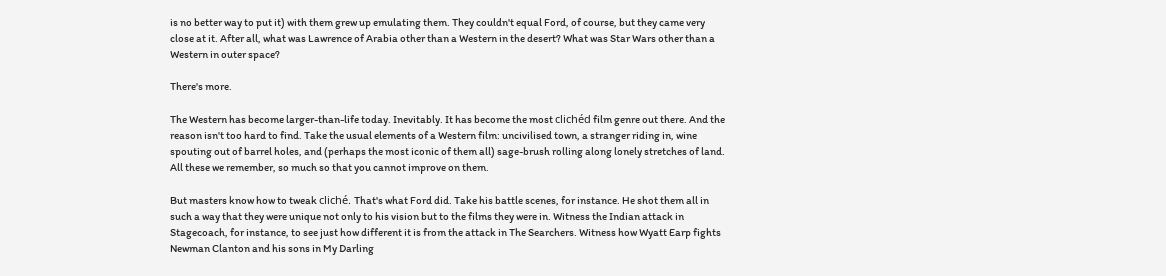is no better way to put it) with them grew up emulating them. They couldn't equal Ford, of course, but they came very close at it. After all, what was Lawrence of Arabia other than a Western in the desert? What was Star Wars other than a Western in outer space?

There's more.

The Western has become larger-than-life today. Inevitably. It has become the most clichéd film genre out there. And the reason isn't too hard to find. Take the usual elements of a Western film: uncivilised town, a stranger riding in, wine spouting out of barrel holes, and (perhaps the most iconic of them all) sage-brush rolling along lonely stretches of land. All these we remember, so much so that you cannot improve on them.

But masters know how to tweak cliché. That's what Ford did. Take his battle scenes, for instance. He shot them all in such a way that they were unique not only to his vision but to the films they were in. Witness the Indian attack in Stagecoach, for instance, to see just how different it is from the attack in The Searchers. Witness how Wyatt Earp fights Newman Clanton and his sons in My Darling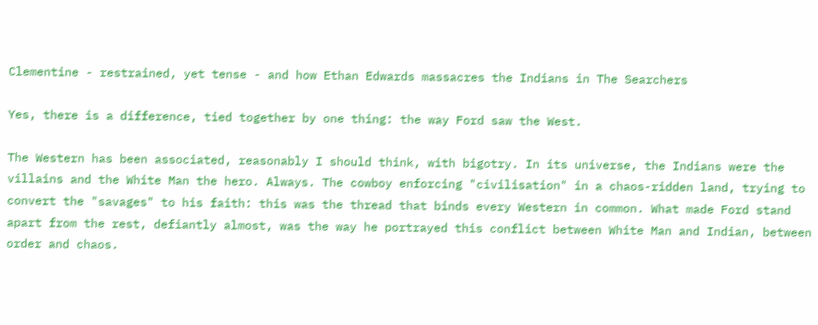Clementine - restrained, yet tense - and how Ethan Edwards massacres the Indians in The Searchers

Yes, there is a difference, tied together by one thing: the way Ford saw the West.

The Western has been associated, reasonably I should think, with bigotry. In its universe, the Indians were the villains and the White Man the hero. Always. The cowboy enforcing "civilisation" in a chaos-ridden land, trying to convert the "savages" to his faith: this was the thread that binds every Western in common. What made Ford stand apart from the rest, defiantly almost, was the way he portrayed this conflict between White Man and Indian, between order and chaos.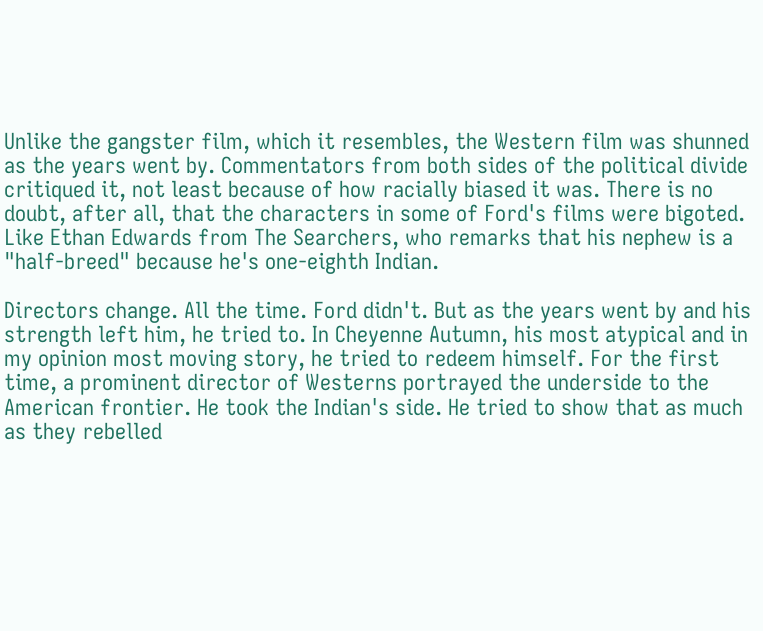Unlike the gangster film, which it resembles, the Western film was shunned as the years went by. Commentators from both sides of the political divide critiqued it, not least because of how racially biased it was. There is no doubt, after all, that the characters in some of Ford's films were bigoted. Like Ethan Edwards from The Searchers, who remarks that his nephew is a "half-breed" because he's one-eighth Indian.

Directors change. All the time. Ford didn't. But as the years went by and his strength left him, he tried to. In Cheyenne Autumn, his most atypical and in my opinion most moving story, he tried to redeem himself. For the first time, a prominent director of Westerns portrayed the underside to the American frontier. He took the Indian's side. He tried to show that as much as they rebelled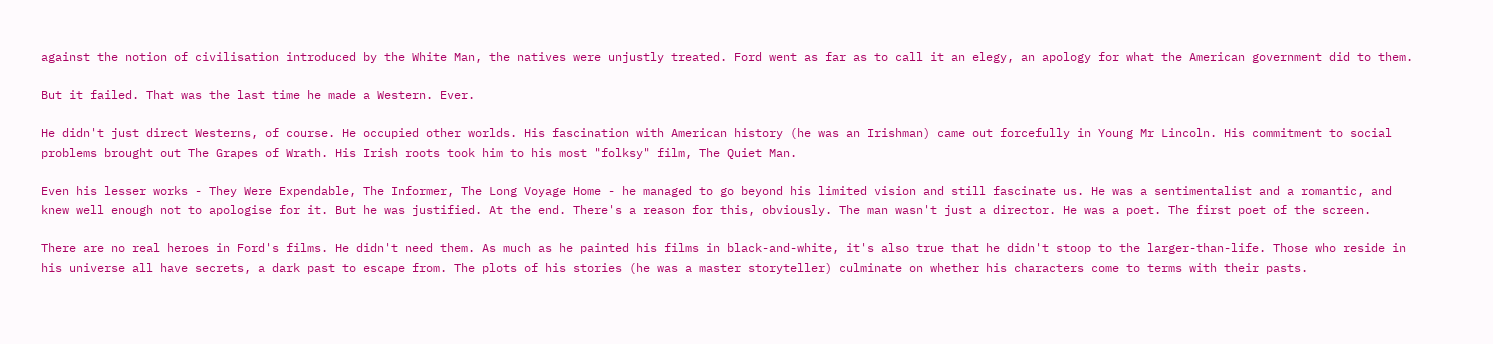against the notion of civilisation introduced by the White Man, the natives were unjustly treated. Ford went as far as to call it an elegy, an apology for what the American government did to them.

But it failed. That was the last time he made a Western. Ever.

He didn't just direct Westerns, of course. He occupied other worlds. His fascination with American history (he was an Irishman) came out forcefully in Young Mr Lincoln. His commitment to social problems brought out The Grapes of Wrath. His Irish roots took him to his most "folksy" film, The Quiet Man.

Even his lesser works - They Were Expendable, The Informer, The Long Voyage Home - he managed to go beyond his limited vision and still fascinate us. He was a sentimentalist and a romantic, and knew well enough not to apologise for it. But he was justified. At the end. There's a reason for this, obviously. The man wasn't just a director. He was a poet. The first poet of the screen.

There are no real heroes in Ford's films. He didn't need them. As much as he painted his films in black-and-white, it's also true that he didn't stoop to the larger-than-life. Those who reside in his universe all have secrets, a dark past to escape from. The plots of his stories (he was a master storyteller) culminate on whether his characters come to terms with their pasts.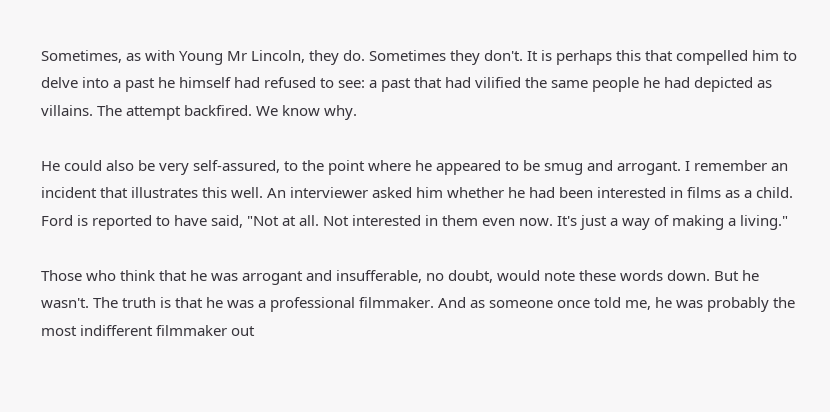Sometimes, as with Young Mr Lincoln, they do. Sometimes they don't. It is perhaps this that compelled him to delve into a past he himself had refused to see: a past that had vilified the same people he had depicted as villains. The attempt backfired. We know why.

He could also be very self-assured, to the point where he appeared to be smug and arrogant. I remember an incident that illustrates this well. An interviewer asked him whether he had been interested in films as a child. Ford is reported to have said, "Not at all. Not interested in them even now. It's just a way of making a living."

Those who think that he was arrogant and insufferable, no doubt, would note these words down. But he wasn't. The truth is that he was a professional filmmaker. And as someone once told me, he was probably the most indifferent filmmaker out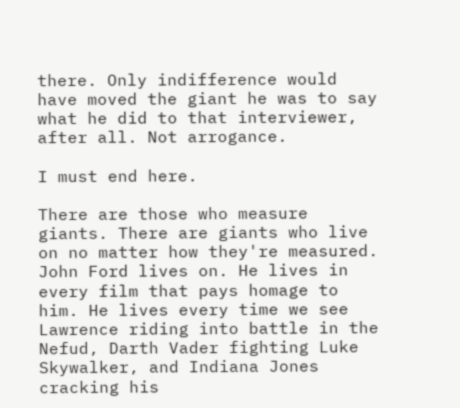there. Only indifference would have moved the giant he was to say what he did to that interviewer, after all. Not arrogance.

I must end here.

There are those who measure giants. There are giants who live on no matter how they're measured. John Ford lives on. He lives in every film that pays homage to him. He lives every time we see Lawrence riding into battle in the Nefud, Darth Vader fighting Luke Skywalker, and Indiana Jones cracking his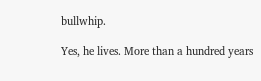bullwhip.

Yes, he lives. More than a hundred years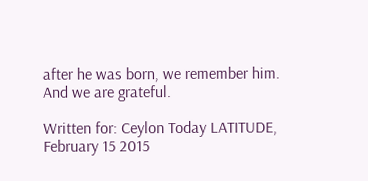after he was born, we remember him. And we are grateful.

Written for: Ceylon Today LATITUDE, February 15 2015